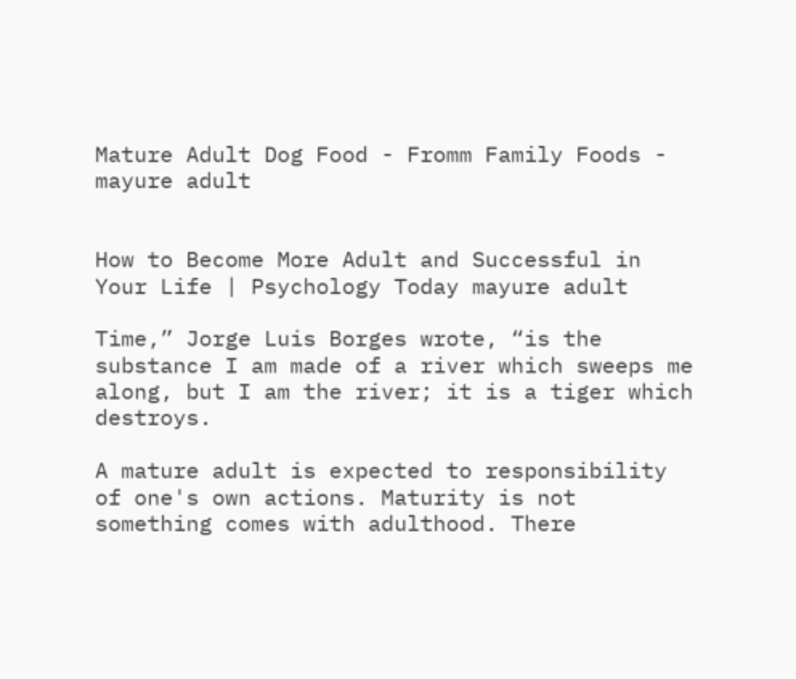Mature Adult Dog Food - Fromm Family Foods - mayure adult


How to Become More Adult and Successful in Your Life | Psychology Today mayure adult

Time,” Jorge Luis Borges wrote, “is the substance I am made of a river which sweeps me along, but I am the river; it is a tiger which destroys.

A mature adult is expected to responsibility of one's own actions. Maturity is not something comes with adulthood. There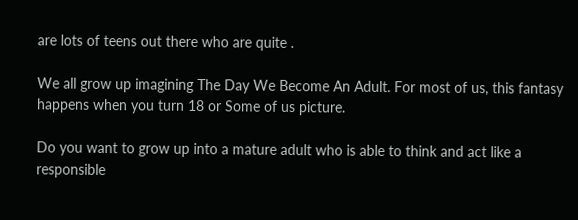are lots of teens out there who are quite .

We all grow up imagining The Day We Become An Adult. For most of us, this fantasy happens when you turn 18 or Some of us picture.

Do you want to grow up into a mature adult who is able to think and act like a responsible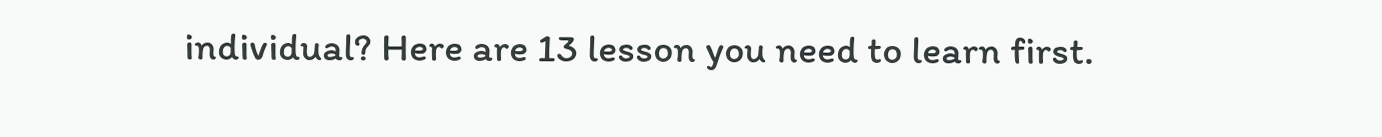individual? Here are 13 lesson you need to learn first.